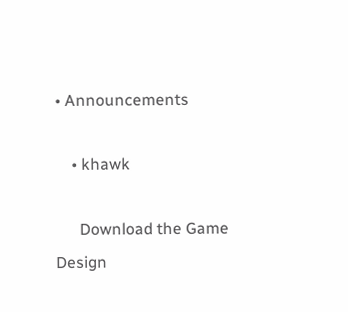• Announcements

    • khawk

      Download the Game Design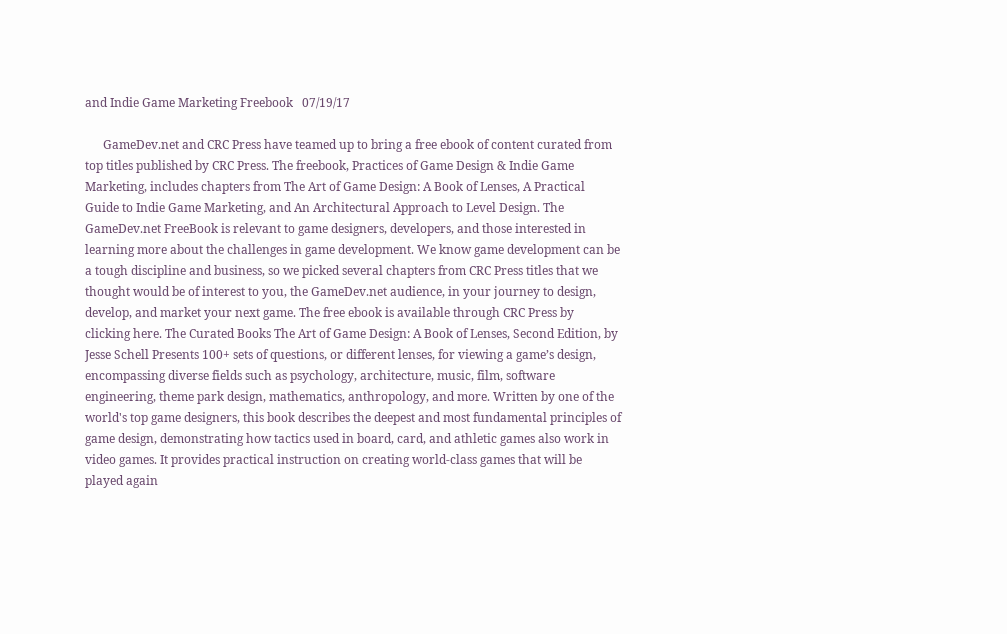and Indie Game Marketing Freebook   07/19/17

      GameDev.net and CRC Press have teamed up to bring a free ebook of content curated from top titles published by CRC Press. The freebook, Practices of Game Design & Indie Game Marketing, includes chapters from The Art of Game Design: A Book of Lenses, A Practical Guide to Indie Game Marketing, and An Architectural Approach to Level Design. The GameDev.net FreeBook is relevant to game designers, developers, and those interested in learning more about the challenges in game development. We know game development can be a tough discipline and business, so we picked several chapters from CRC Press titles that we thought would be of interest to you, the GameDev.net audience, in your journey to design, develop, and market your next game. The free ebook is available through CRC Press by clicking here. The Curated Books The Art of Game Design: A Book of Lenses, Second Edition, by Jesse Schell Presents 100+ sets of questions, or different lenses, for viewing a game’s design, encompassing diverse fields such as psychology, architecture, music, film, software engineering, theme park design, mathematics, anthropology, and more. Written by one of the world's top game designers, this book describes the deepest and most fundamental principles of game design, demonstrating how tactics used in board, card, and athletic games also work in video games. It provides practical instruction on creating world-class games that will be played again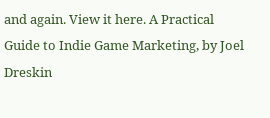and again. View it here. A Practical Guide to Indie Game Marketing, by Joel Dreskin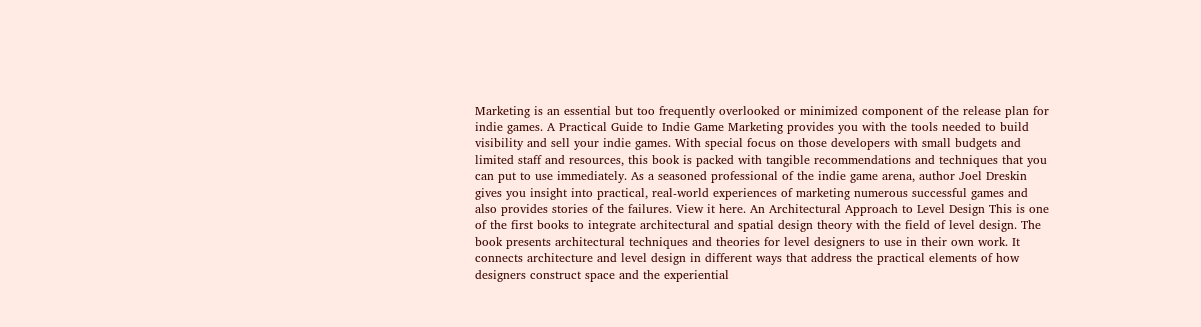Marketing is an essential but too frequently overlooked or minimized component of the release plan for indie games. A Practical Guide to Indie Game Marketing provides you with the tools needed to build visibility and sell your indie games. With special focus on those developers with small budgets and limited staff and resources, this book is packed with tangible recommendations and techniques that you can put to use immediately. As a seasoned professional of the indie game arena, author Joel Dreskin gives you insight into practical, real-world experiences of marketing numerous successful games and also provides stories of the failures. View it here. An Architectural Approach to Level Design This is one of the first books to integrate architectural and spatial design theory with the field of level design. The book presents architectural techniques and theories for level designers to use in their own work. It connects architecture and level design in different ways that address the practical elements of how designers construct space and the experiential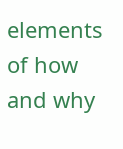elements of how and why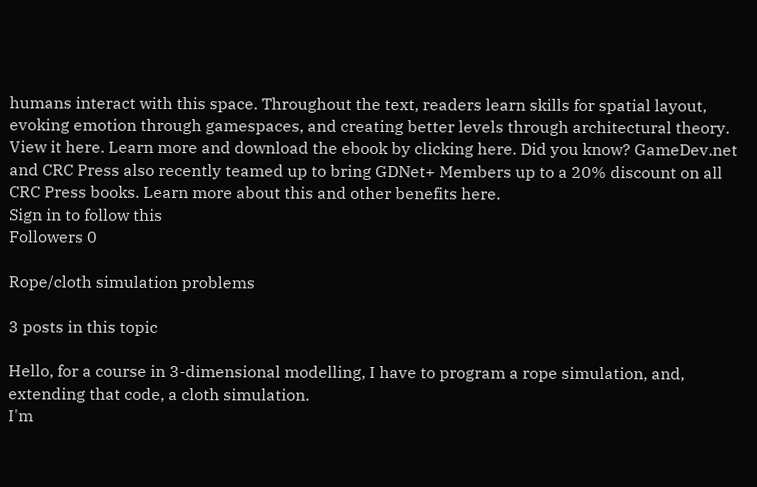humans interact with this space. Throughout the text, readers learn skills for spatial layout, evoking emotion through gamespaces, and creating better levels through architectural theory. View it here. Learn more and download the ebook by clicking here. Did you know? GameDev.net and CRC Press also recently teamed up to bring GDNet+ Members up to a 20% discount on all CRC Press books. Learn more about this and other benefits here.
Sign in to follow this
Followers 0

Rope/cloth simulation problems

3 posts in this topic

Hello, for a course in 3-dimensional modelling, I have to program a rope simulation, and, extending that code, a cloth simulation.
I'm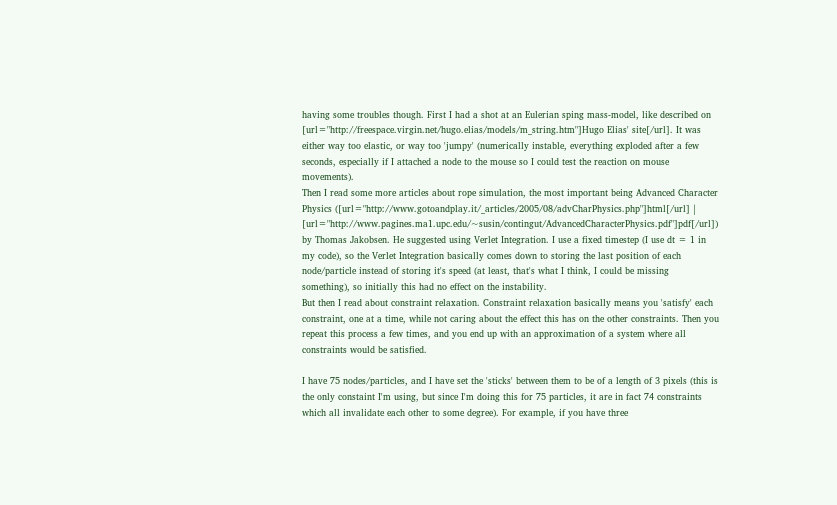having some troubles though. First I had a shot at an Eulerian sping mass-model, like described on [url="http://freespace.virgin.net/hugo.elias/models/m_string.htm"]Hugo Elias' site[/url]. It was either way too elastic, or way too 'jumpy' (numerically instable, everything exploded after a few seconds, especially if I attached a node to the mouse so I could test the reaction on mouse movements).
Then I read some more articles about rope simulation, the most important being Advanced Character Physics ([url="http://www.gotoandplay.it/_articles/2005/08/advCharPhysics.php"]html[/url] | [url="http://www.pagines.ma1.upc.edu/~susin/contingut/AdvancedCharacterPhysics.pdf"]pdf[/url]) by Thomas Jakobsen. He suggested using Verlet Integration. I use a fixed timestep (I use dt = 1 in my code), so the Verlet Integration basically comes down to storing the last position of each node/particle instead of storing it's speed (at least, that's what I think, I could be missing something), so initially this had no effect on the instability.
But then I read about constraint relaxation. Constraint relaxation basically means you 'satisfy' each constraint, one at a time, while not caring about the effect this has on the other constraints. Then you repeat this process a few times, and you end up with an approximation of a system where all constraints would be satisfied.

I have 75 nodes/particles, and I have set the 'sticks' between them to be of a length of 3 pixels (this is the only constaint I'm using, but since I'm doing this for 75 particles, it are in fact 74 constraints which all invalidate each other to some degree). For example, if you have three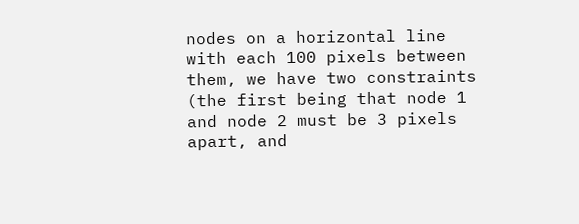nodes on a horizontal line with each 100 pixels between them, we have two constraints (the first being that node 1 and node 2 must be 3 pixels apart, and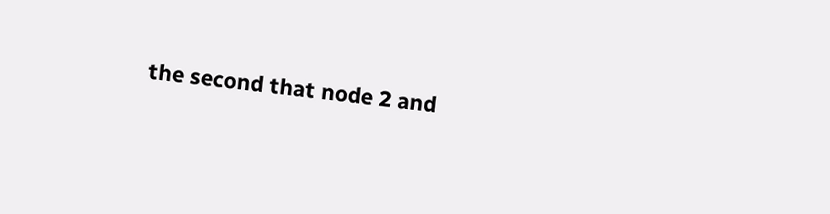the second that node 2 and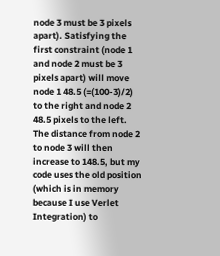node 3 must be 3 pixels apart). Satisfying the first constraint (node 1 and node 2 must be 3 pixels apart) will move node 1 48.5 (=(100-3)/2) to the right and node 2 48.5 pixels to the left. The distance from node 2 to node 3 will then increase to 148.5, but my code uses the old position (which is in memory because I use Verlet Integration) to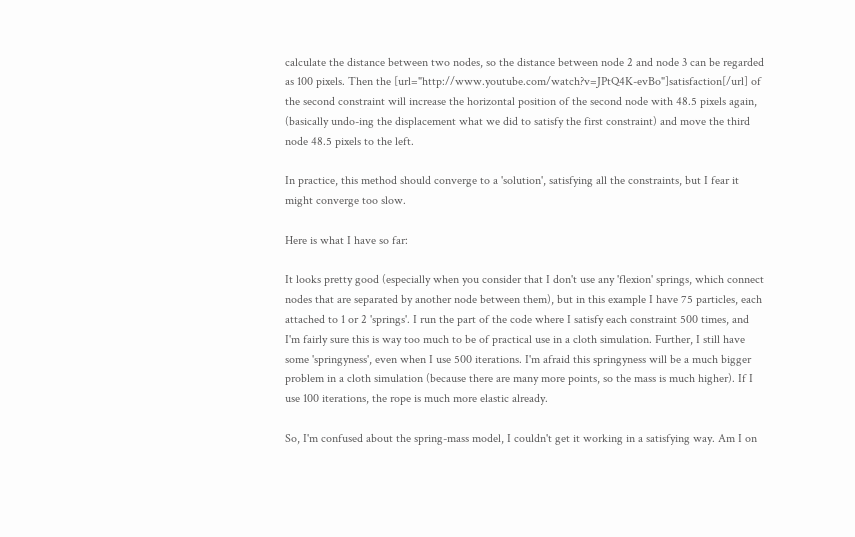calculate the distance between two nodes, so the distance between node 2 and node 3 can be regarded as 100 pixels. Then the [url="http://www.youtube.com/watch?v=JPtQ4K-evBo"]satisfaction[/url] of the second constraint will increase the horizontal position of the second node with 48.5 pixels again, (basically undo-ing the displacement what we did to satisfy the first constraint) and move the third node 48.5 pixels to the left.

In practice, this method should converge to a 'solution', satisfying all the constraints, but I fear it might converge too slow.

Here is what I have so far:

It looks pretty good (especially when you consider that I don't use any 'flexion' springs, which connect nodes that are separated by another node between them), but in this example I have 75 particles, each attached to 1 or 2 'springs'. I run the part of the code where I satisfy each constraint 500 times, and I'm fairly sure this is way too much to be of practical use in a cloth simulation. Further, I still have some 'springyness', even when I use 500 iterations. I'm afraid this springyness will be a much bigger problem in a cloth simulation (because there are many more points, so the mass is much higher). If I use 100 iterations, the rope is much more elastic already.

So, I'm confused about the spring-mass model, I couldn't get it working in a satisfying way. Am I on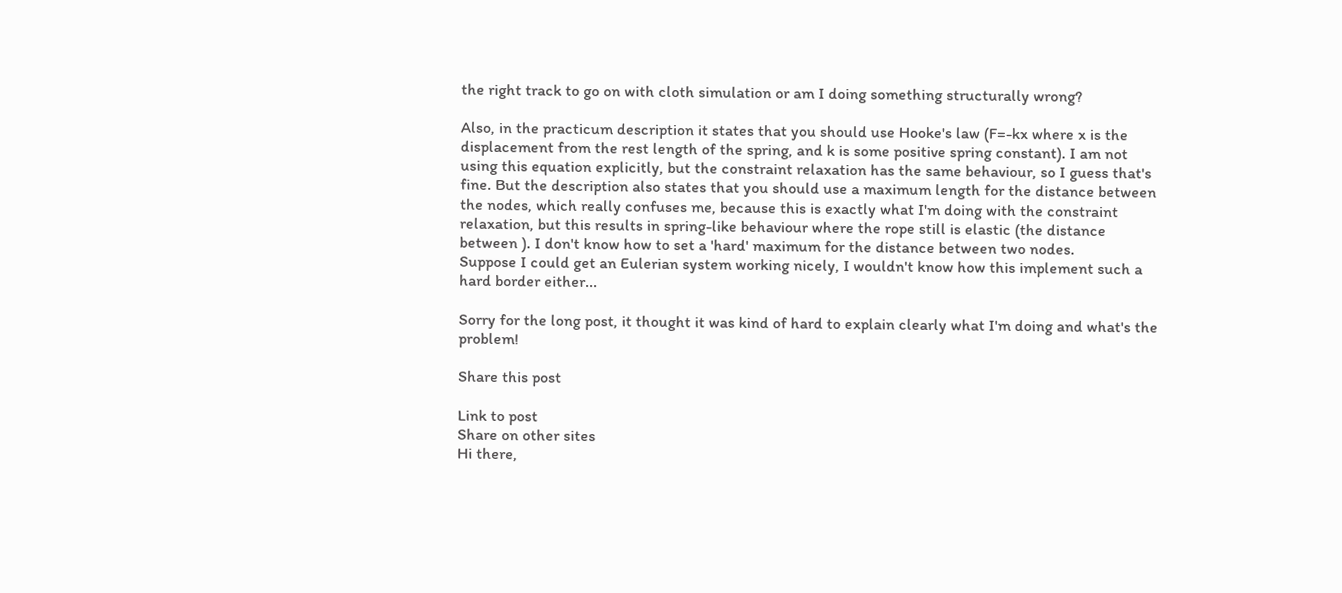the right track to go on with cloth simulation or am I doing something structurally wrong?

Also, in the practicum description it states that you should use Hooke's law (F=-kx where x is the displacement from the rest length of the spring, and k is some positive spring constant). I am not using this equation explicitly, but the constraint relaxation has the same behaviour, so I guess that's fine. But the description also states that you should use a maximum length for the distance between the nodes, which really confuses me, because this is exactly what I'm doing with the constraint relaxation, but this results in spring-like behaviour where the rope still is elastic (the distance between ). I don't know how to set a 'hard' maximum for the distance between two nodes.
Suppose I could get an Eulerian system working nicely, I wouldn't know how this implement such a hard border either...

Sorry for the long post, it thought it was kind of hard to explain clearly what I'm doing and what's the problem!

Share this post

Link to post
Share on other sites
Hi there,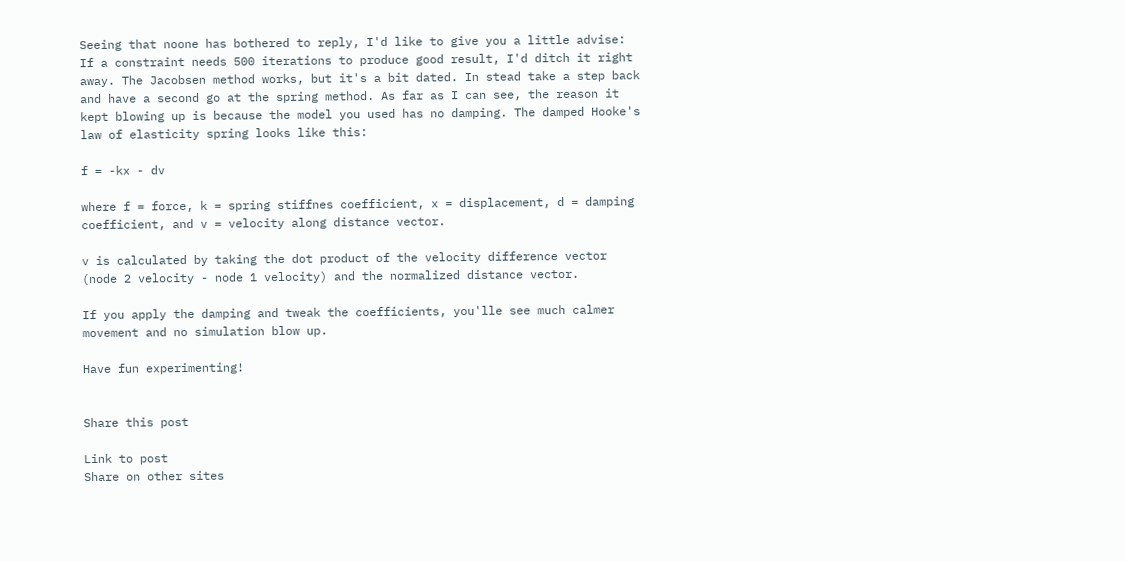Seeing that noone has bothered to reply, I'd like to give you a little advise: If a constraint needs 500 iterations to produce good result, I'd ditch it right away. The Jacobsen method works, but it's a bit dated. In stead take a step back and have a second go at the spring method. As far as I can see, the reason it kept blowing up is because the model you used has no damping. The damped Hooke's law of elasticity spring looks like this:

f = -kx - dv

where f = force, k = spring stiffnes coefficient, x = displacement, d = damping coefficient, and v = velocity along distance vector.

v is calculated by taking the dot product of the velocity difference vector (node 2 velocity - node 1 velocity) and the normalized distance vector.

If you apply the damping and tweak the coefficients, you'lle see much calmer movement and no simulation blow up.

Have fun experimenting!


Share this post

Link to post
Share on other sites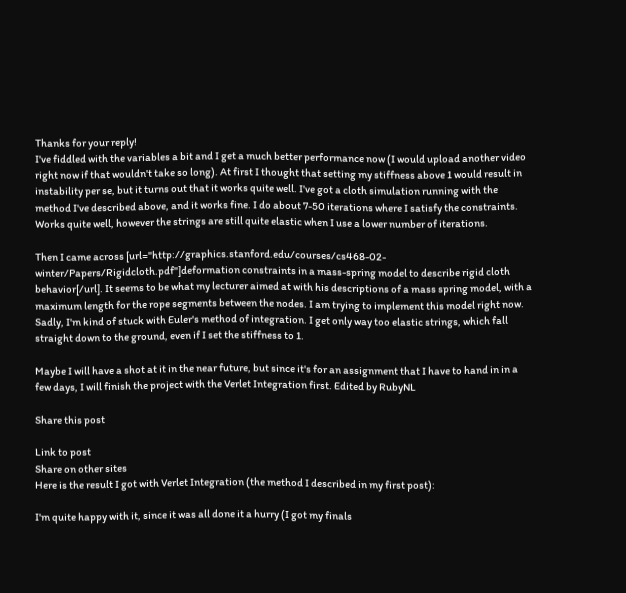Thanks for your reply!
I've fiddled with the variables a bit and I get a much better performance now (I would upload another video right now if that wouldn't take so long). At first I thought that setting my stiffness above 1 would result in instability per se, but it turns out that it works quite well. I've got a cloth simulation running with the method I've described above, and it works fine. I do about 7-50 iterations where I satisfy the constraints. Works quite well, however the strings are still quite elastic when I use a lower number of iterations.

Then I came across [url="http://graphics.stanford.edu/courses/cs468-02-winter/Papers/Rigidcloth.pdf"]deformation constraints in a mass-spring model to describe rigid cloth behavior[/url]. It seems to be what my lecturer aimed at with his descriptions of a mass spring model, with a maximum length for the rope segments between the nodes. I am trying to implement this model right now. Sadly, I'm kind of stuck with Euler's method of integration. I get only way too elastic strings, which fall straight down to the ground, even if I set the stiffness to 1.

Maybe I will have a shot at it in the near future, but since it's for an assignment that I have to hand in in a few days, I will finish the project with the Verlet Integration first. Edited by RubyNL

Share this post

Link to post
Share on other sites
Here is the result I got with Verlet Integration (the method I described in my first post):

I'm quite happy with it, since it was all done it a hurry (I got my finals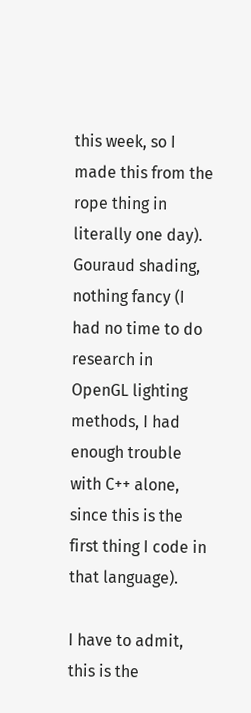this week, so I made this from the rope thing in literally one day). Gouraud shading, nothing fancy (I had no time to do research in OpenGL lighting methods, I had enough trouble with C++ alone, since this is the first thing I code in that language).

I have to admit, this is the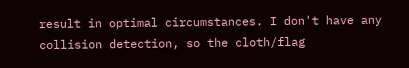result in optimal circumstances. I don't have any collision detection, so the cloth/flag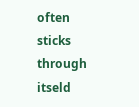often sticks through itseld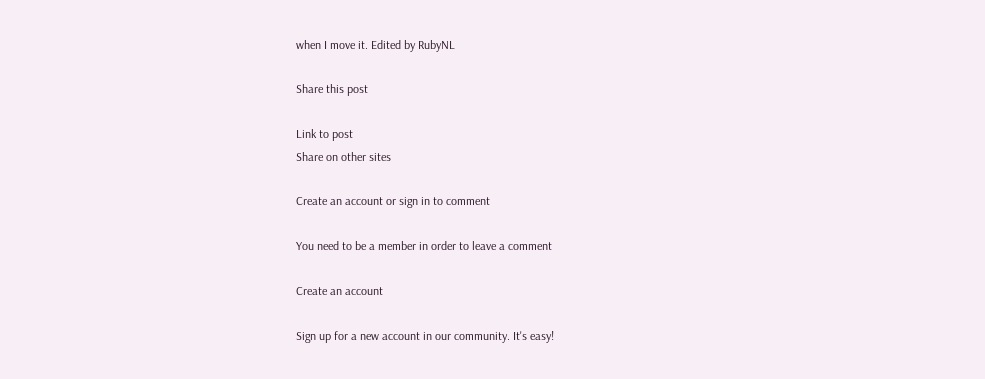when I move it. Edited by RubyNL

Share this post

Link to post
Share on other sites

Create an account or sign in to comment

You need to be a member in order to leave a comment

Create an account

Sign up for a new account in our community. It's easy!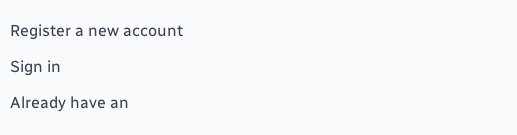Register a new account

Sign in

Already have an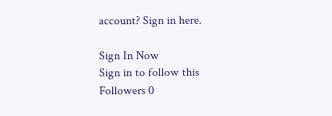account? Sign in here.

Sign In Now
Sign in to follow this
Followers 0